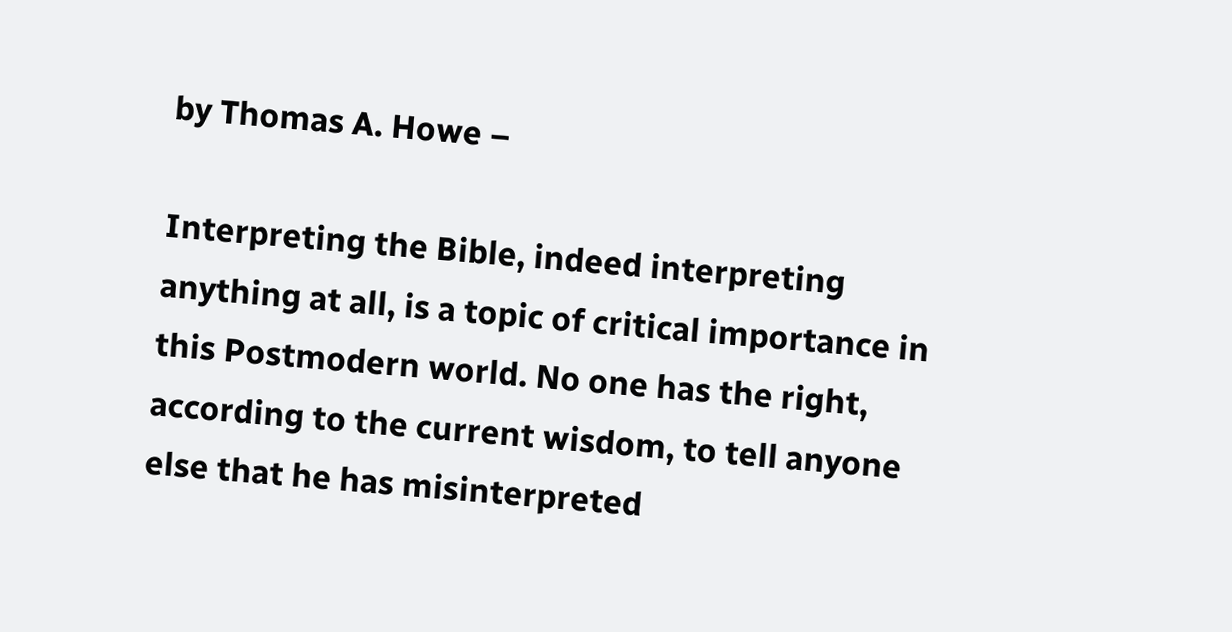by Thomas A. Howe –

Interpreting the Bible, indeed interpreting anything at all, is a topic of critical importance in this Postmodern world. No one has the right, according to the current wisdom, to tell anyone else that he has misinterpreted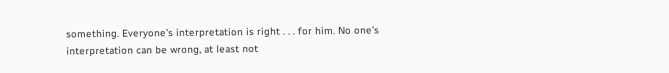something. Everyone’s interpretation is right . . . for him. No one’s interpretation can be wrong, at least not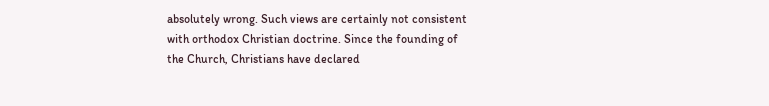absolutely wrong. Such views are certainly not consistent with orthodox Christian doctrine. Since the founding of the Church, Christians have declared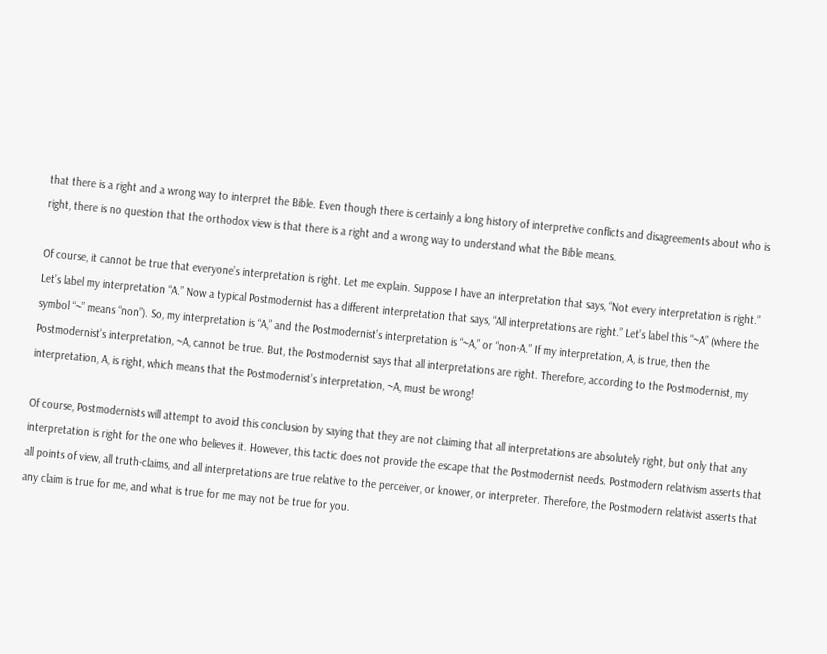that there is a right and a wrong way to interpret the Bible. Even though there is certainly a long history of interpretive conflicts and disagreements about who is right, there is no question that the orthodox view is that there is a right and a wrong way to understand what the Bible means.

Of course, it cannot be true that everyone’s interpretation is right. Let me explain. Suppose I have an interpretation that says, “Not every interpretation is right.” Let’s label my interpretation “A.” Now a typical Postmodernist has a different interpretation that says, “All interpretations are right.” Let’s label this “~A” (where the symbol “~” means “non”). So, my interpretation is “A,” and the Postmodernist’s interpretation is “~A,” or “non-A.” If my interpretation, A, is true, then the Postmodernist’s interpretation, ~A, cannot be true. But, the Postmodernist says that all interpretations are right. Therefore, according to the Postmodernist, my interpretation, A, is right, which means that the Postmodernist’s interpretation, ~A, must be wrong!

Of course, Postmodernists will attempt to avoid this conclusion by saying that they are not claiming that all interpretations are absolutely right, but only that any interpretation is right for the one who believes it. However, this tactic does not provide the escape that the Postmodernist needs. Postmodern relativism asserts that all points of view, all truth-claims, and all interpretations are true relative to the perceiver, or knower, or interpreter. Therefore, the Postmodern relativist asserts that any claim is true for me, and what is true for me may not be true for you.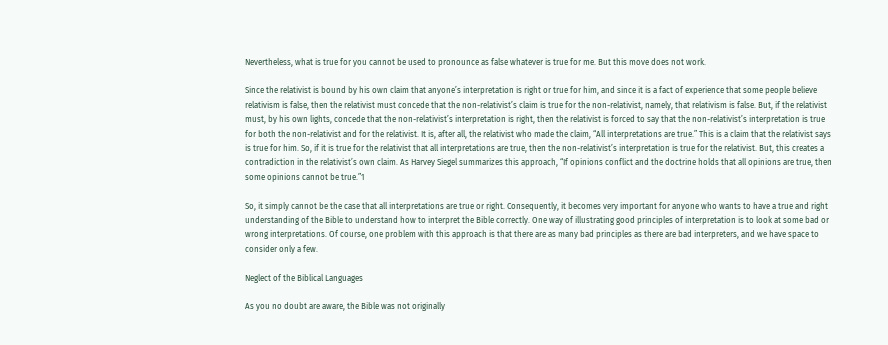Nevertheless, what is true for you cannot be used to pronounce as false whatever is true for me. But this move does not work.

Since the relativist is bound by his own claim that anyone’s interpretation is right or true for him, and since it is a fact of experience that some people believe relativism is false, then the relativist must concede that the non-relativist’s claim is true for the non-relativist, namely, that relativism is false. But, if the relativist must, by his own lights, concede that the non-relativist’s interpretation is right, then the relativist is forced to say that the non-relativist’s interpretation is true for both the non-relativist and for the relativist. It is, after all, the relativist who made the claim, “All interpretations are true.” This is a claim that the relativist says is true for him. So, if it is true for the relativist that all interpretations are true, then the non-relativist’s interpretation is true for the relativist. But, this creates a contradiction in the relativist’s own claim. As Harvey Siegel summarizes this approach, “If opinions conflict and the doctrine holds that all opinions are true, then some opinions cannot be true.”1

So, it simply cannot be the case that all interpretations are true or right. Consequently, it becomes very important for anyone who wants to have a true and right understanding of the Bible to understand how to interpret the Bible correctly. One way of illustrating good principles of interpretation is to look at some bad or wrong interpretations. Of course, one problem with this approach is that there are as many bad principles as there are bad interpreters, and we have space to consider only a few.

Neglect of the Biblical Languages

As you no doubt are aware, the Bible was not originally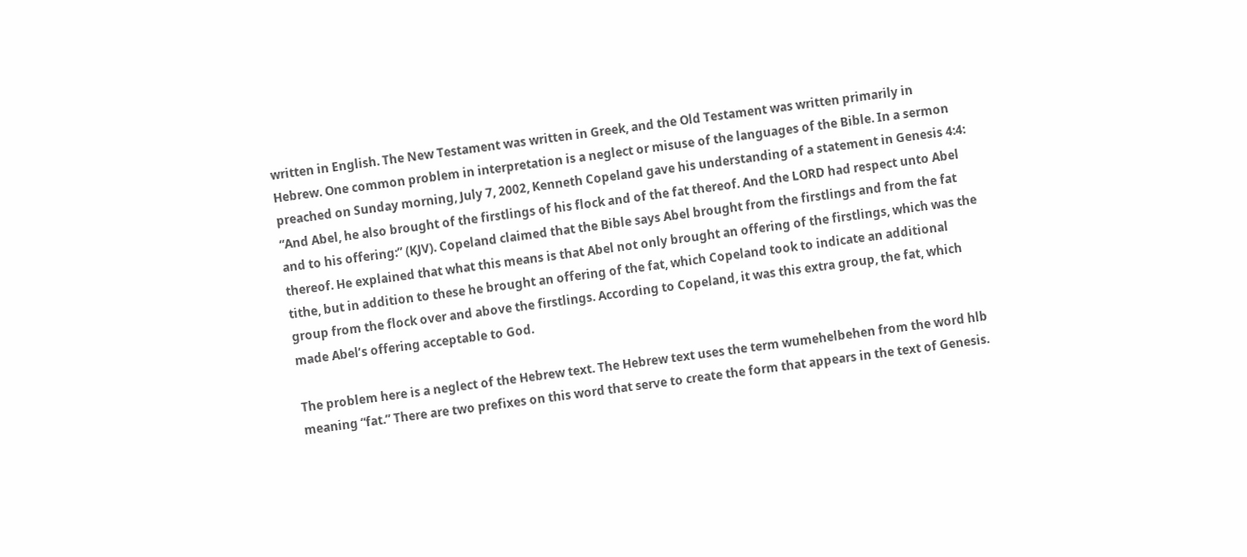written in English. The New Testament was written in Greek, and the Old Testament was written primarily in Hebrew. One common problem in interpretation is a neglect or misuse of the languages of the Bible. In a sermon preached on Sunday morning, July 7, 2002, Kenneth Copeland gave his understanding of a statement in Genesis 4:4: “And Abel, he also brought of the firstlings of his flock and of the fat thereof. And the LORD had respect unto Abel and to his offering:” (KJV). Copeland claimed that the Bible says Abel brought from the firstlings and from the fat thereof. He explained that what this means is that Abel not only brought an offering of the firstlings, which was the tithe, but in addition to these he brought an offering of the fat, which Copeland took to indicate an additional group from the flock over and above the firstlings. According to Copeland, it was this extra group, the fat, which made Abel’s offering acceptable to God.

The problem here is a neglect of the Hebrew text. The Hebrew text uses the term wumehelbehen from the word hlb meaning “fat.” There are two prefixes on this word that serve to create the form that appears in the text of Genesis.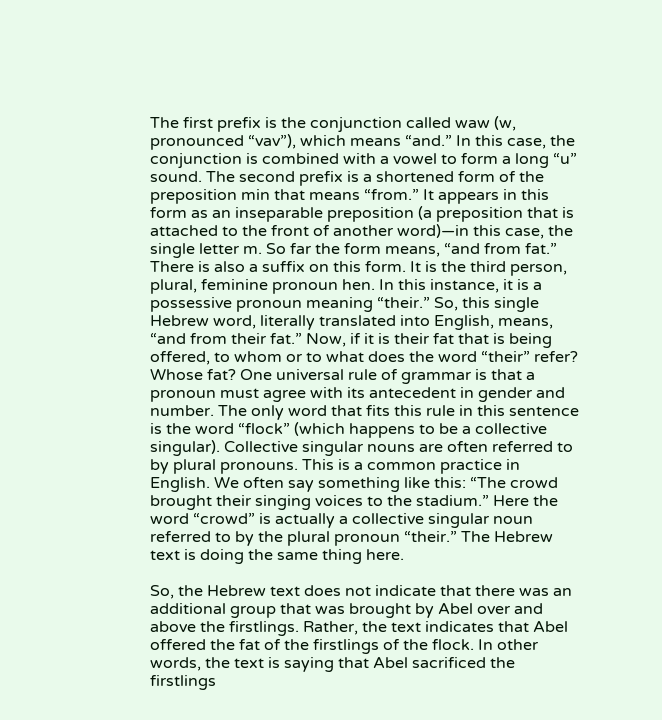The first prefix is the conjunction called waw (w, pronounced “vav”), which means “and.” In this case, the conjunction is combined with a vowel to form a long “u” sound. The second prefix is a shortened form of the preposition min that means “from.” It appears in this form as an inseparable preposition (a preposition that is attached to the front of another word)—in this case, the single letter m. So far the form means, “and from fat.” There is also a suffix on this form. It is the third person, plural, feminine pronoun hen. In this instance, it is a possessive pronoun meaning “their.” So, this single Hebrew word, literally translated into English, means, “and from their fat.” Now, if it is their fat that is being offered, to whom or to what does the word “their” refer? Whose fat? One universal rule of grammar is that a pronoun must agree with its antecedent in gender and number. The only word that fits this rule in this sentence is the word “flock” (which happens to be a collective singular). Collective singular nouns are often referred to by plural pronouns. This is a common practice in English. We often say something like this: “The crowd brought their singing voices to the stadium.” Here the word “crowd” is actually a collective singular noun referred to by the plural pronoun “their.” The Hebrew text is doing the same thing here.

So, the Hebrew text does not indicate that there was an additional group that was brought by Abel over and above the firstlings. Rather, the text indicates that Abel offered the fat of the firstlings of the flock. In other words, the text is saying that Abel sacrificed the firstlings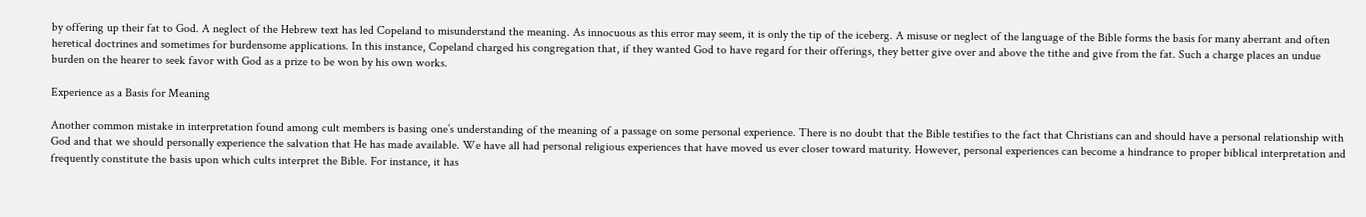by offering up their fat to God. A neglect of the Hebrew text has led Copeland to misunderstand the meaning. As innocuous as this error may seem, it is only the tip of the iceberg. A misuse or neglect of the language of the Bible forms the basis for many aberrant and often heretical doctrines and sometimes for burdensome applications. In this instance, Copeland charged his congregation that, if they wanted God to have regard for their offerings, they better give over and above the tithe and give from the fat. Such a charge places an undue burden on the hearer to seek favor with God as a prize to be won by his own works.

Experience as a Basis for Meaning

Another common mistake in interpretation found among cult members is basing one’s understanding of the meaning of a passage on some personal experience. There is no doubt that the Bible testifies to the fact that Christians can and should have a personal relationship with God and that we should personally experience the salvation that He has made available. We have all had personal religious experiences that have moved us ever closer toward maturity. However, personal experiences can become a hindrance to proper biblical interpretation and frequently constitute the basis upon which cults interpret the Bible. For instance, it has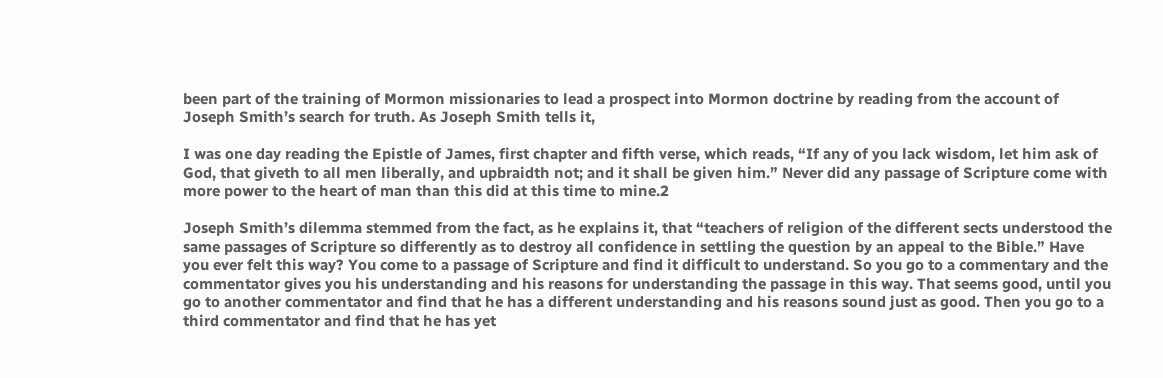been part of the training of Mormon missionaries to lead a prospect into Mormon doctrine by reading from the account of Joseph Smith’s search for truth. As Joseph Smith tells it,

I was one day reading the Epistle of James, first chapter and fifth verse, which reads, “If any of you lack wisdom, let him ask of God, that giveth to all men liberally, and upbraidth not; and it shall be given him.” Never did any passage of Scripture come with more power to the heart of man than this did at this time to mine.2

Joseph Smith’s dilemma stemmed from the fact, as he explains it, that “teachers of religion of the different sects understood the same passages of Scripture so differently as to destroy all confidence in settling the question by an appeal to the Bible.” Have you ever felt this way? You come to a passage of Scripture and find it difficult to understand. So you go to a commentary and the commentator gives you his understanding and his reasons for understanding the passage in this way. That seems good, until you go to another commentator and find that he has a different understanding and his reasons sound just as good. Then you go to a third commentator and find that he has yet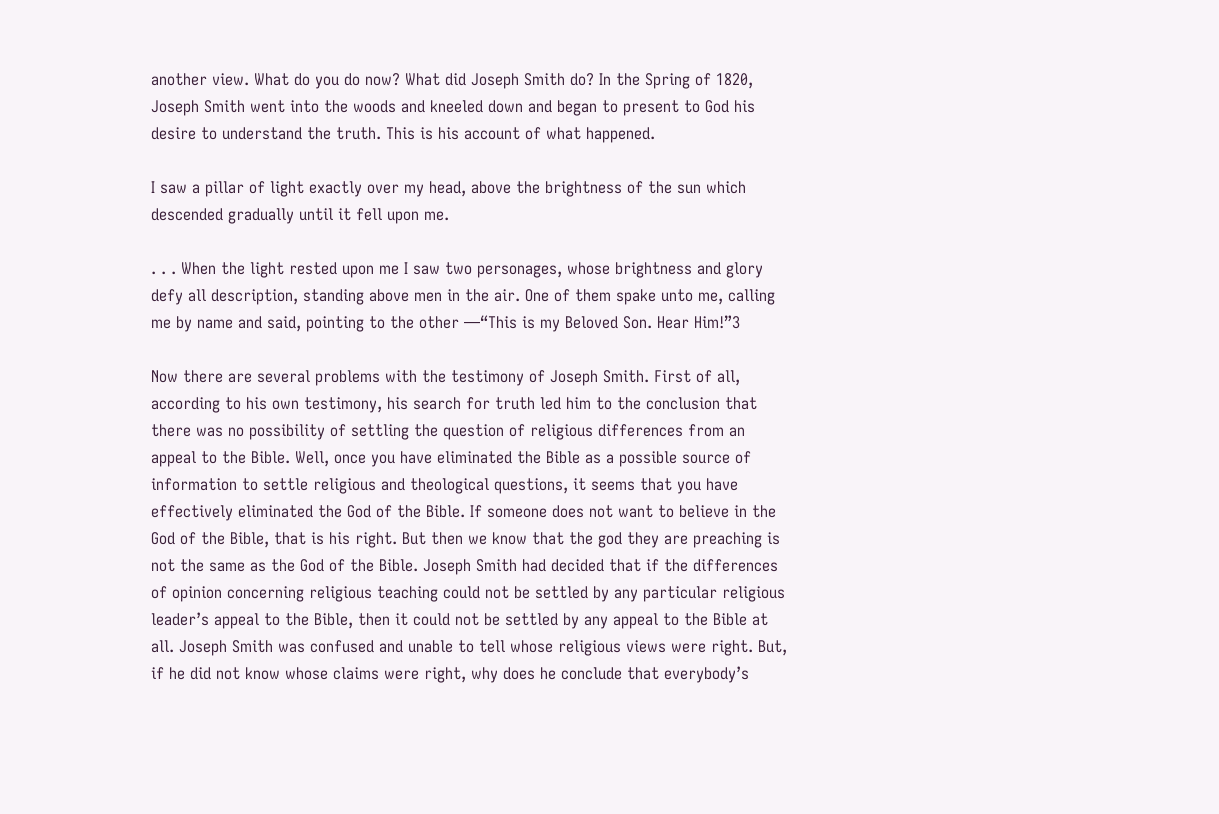another view. What do you do now? What did Joseph Smith do? In the Spring of 1820, Joseph Smith went into the woods and kneeled down and began to present to God his desire to understand the truth. This is his account of what happened.

I saw a pillar of light exactly over my head, above the brightness of the sun which descended gradually until it fell upon me.

. . . When the light rested upon me I saw two personages, whose brightness and glory defy all description, standing above men in the air. One of them spake unto me, calling me by name and said, pointing to the other —“This is my Beloved Son. Hear Him!”3

Now there are several problems with the testimony of Joseph Smith. First of all, according to his own testimony, his search for truth led him to the conclusion that there was no possibility of settling the question of religious differences from an appeal to the Bible. Well, once you have eliminated the Bible as a possible source of information to settle religious and theological questions, it seems that you have effectively eliminated the God of the Bible. If someone does not want to believe in the God of the Bible, that is his right. But then we know that the god they are preaching is not the same as the God of the Bible. Joseph Smith had decided that if the differences of opinion concerning religious teaching could not be settled by any particular religious leader’s appeal to the Bible, then it could not be settled by any appeal to the Bible at all. Joseph Smith was confused and unable to tell whose religious views were right. But, if he did not know whose claims were right, why does he conclude that everybody’s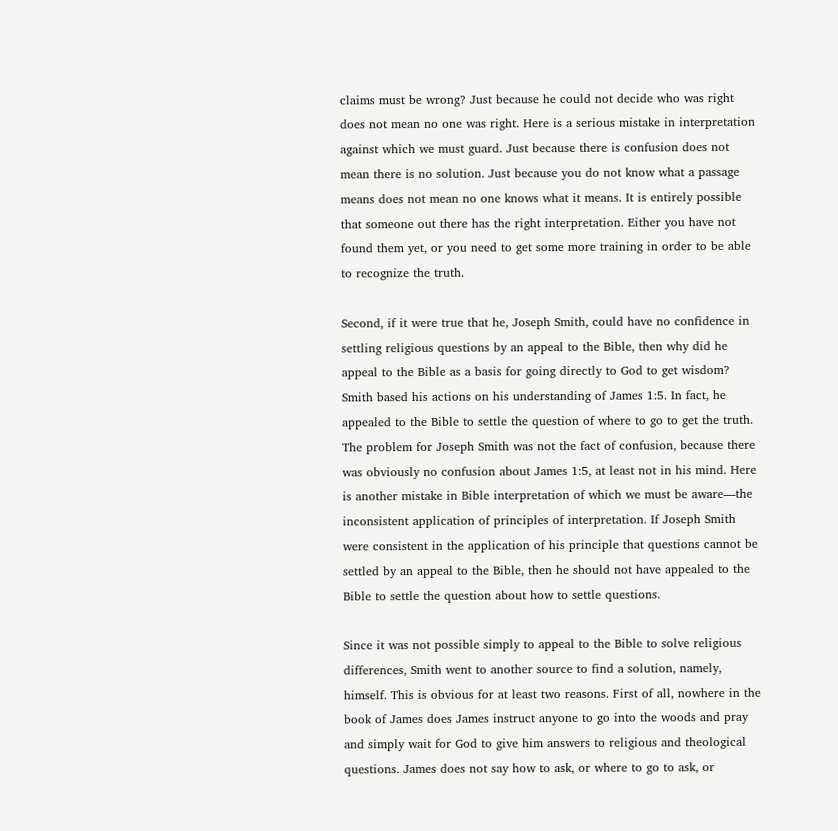claims must be wrong? Just because he could not decide who was right does not mean no one was right. Here is a serious mistake in interpretation against which we must guard. Just because there is confusion does not mean there is no solution. Just because you do not know what a passage means does not mean no one knows what it means. It is entirely possible that someone out there has the right interpretation. Either you have not found them yet, or you need to get some more training in order to be able to recognize the truth.

Second, if it were true that he, Joseph Smith, could have no confidence in settling religious questions by an appeal to the Bible, then why did he appeal to the Bible as a basis for going directly to God to get wisdom? Smith based his actions on his understanding of James 1:5. In fact, he appealed to the Bible to settle the question of where to go to get the truth. The problem for Joseph Smith was not the fact of confusion, because there was obviously no confusion about James 1:5, at least not in his mind. Here is another mistake in Bible interpretation of which we must be aware—the inconsistent application of principles of interpretation. If Joseph Smith were consistent in the application of his principle that questions cannot be settled by an appeal to the Bible, then he should not have appealed to the Bible to settle the question about how to settle questions.

Since it was not possible simply to appeal to the Bible to solve religious differences, Smith went to another source to find a solution, namely, himself. This is obvious for at least two reasons. First of all, nowhere in the book of James does James instruct anyone to go into the woods and pray and simply wait for God to give him answers to religious and theological questions. James does not say how to ask, or where to go to ask, or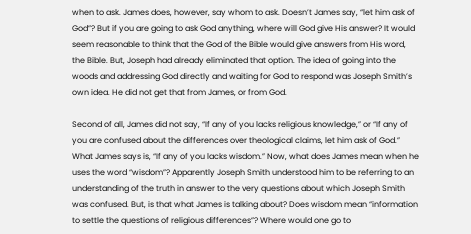when to ask. James does, however, say whom to ask. Doesn’t James say, “let him ask of God”? But if you are going to ask God anything, where will God give His answer? It would seem reasonable to think that the God of the Bible would give answers from His word, the Bible. But, Joseph had already eliminated that option. The idea of going into the woods and addressing God directly and waiting for God to respond was Joseph Smith’s own idea. He did not get that from James, or from God.

Second of all, James did not say, “If any of you lacks religious knowledge,” or “If any of you are confused about the differences over theological claims, let him ask of God.” What James says is, “If any of you lacks wisdom.” Now, what does James mean when he uses the word “wisdom”? Apparently Joseph Smith understood him to be referring to an understanding of the truth in answer to the very questions about which Joseph Smith was confused. But, is that what James is talking about? Does wisdom mean “information to settle the questions of religious differences”? Where would one go to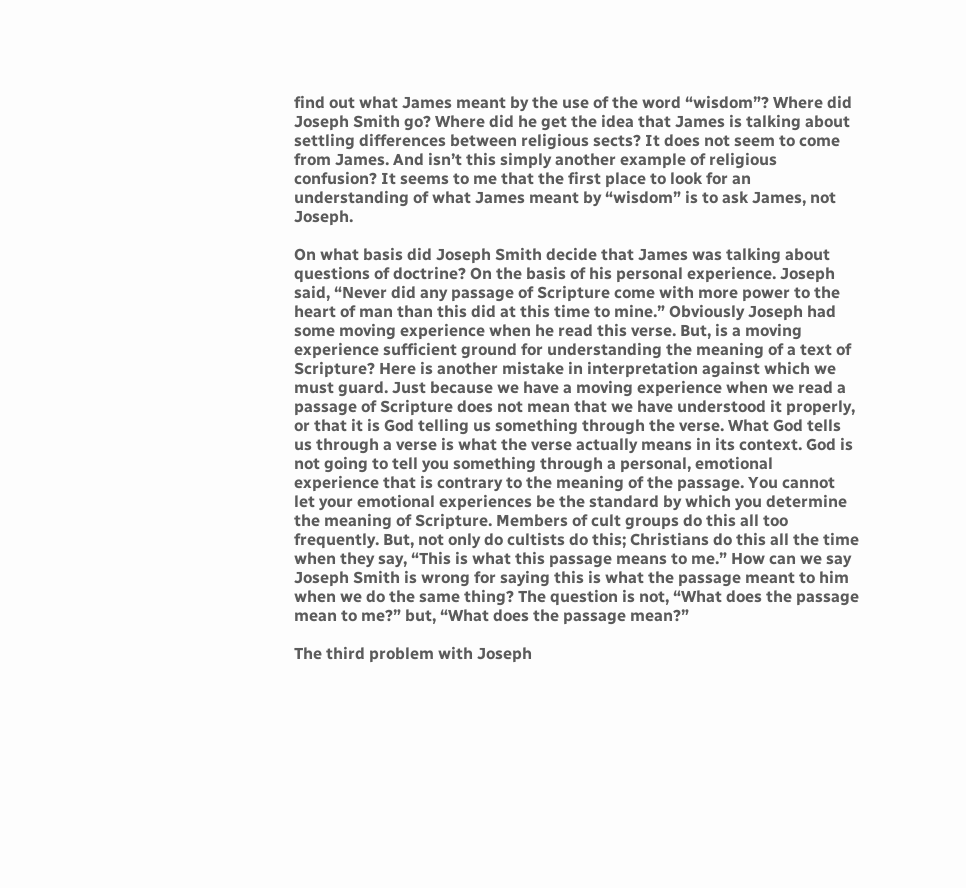find out what James meant by the use of the word “wisdom”? Where did Joseph Smith go? Where did he get the idea that James is talking about settling differences between religious sects? It does not seem to come from James. And isn’t this simply another example of religious confusion? It seems to me that the first place to look for an understanding of what James meant by “wisdom” is to ask James, not Joseph.

On what basis did Joseph Smith decide that James was talking about questions of doctrine? On the basis of his personal experience. Joseph said, “Never did any passage of Scripture come with more power to the heart of man than this did at this time to mine.” Obviously Joseph had some moving experience when he read this verse. But, is a moving experience sufficient ground for understanding the meaning of a text of Scripture? Here is another mistake in interpretation against which we must guard. Just because we have a moving experience when we read a passage of Scripture does not mean that we have understood it properly, or that it is God telling us something through the verse. What God tells us through a verse is what the verse actually means in its context. God is not going to tell you something through a personal, emotional experience that is contrary to the meaning of the passage. You cannot let your emotional experiences be the standard by which you determine the meaning of Scripture. Members of cult groups do this all too frequently. But, not only do cultists do this; Christians do this all the time when they say, “This is what this passage means to me.” How can we say Joseph Smith is wrong for saying this is what the passage meant to him when we do the same thing? The question is not, “What does the passage mean to me?” but, “What does the passage mean?”

The third problem with Joseph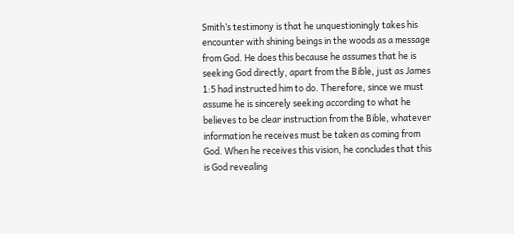Smith’s testimony is that he unquestioningly takes his encounter with shining beings in the woods as a message from God. He does this because he assumes that he is seeking God directly, apart from the Bible, just as James 1:5 had instructed him to do. Therefore, since we must assume he is sincerely seeking according to what he believes to be clear instruction from the Bible, whatever information he receives must be taken as coming from God. When he receives this vision, he concludes that this is God revealing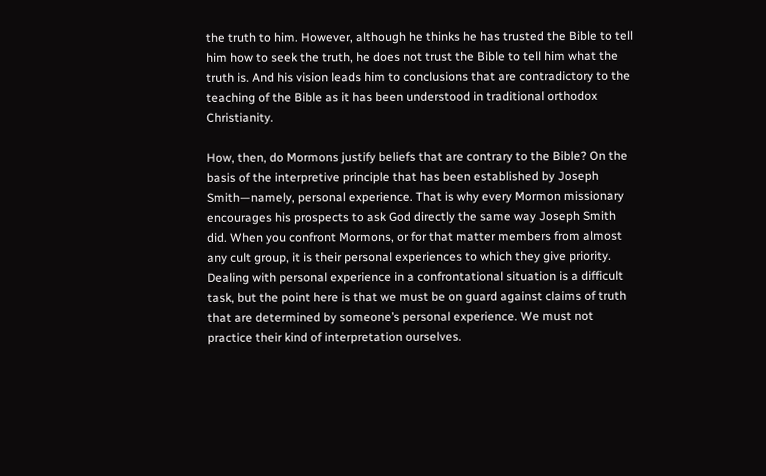the truth to him. However, although he thinks he has trusted the Bible to tell him how to seek the truth, he does not trust the Bible to tell him what the truth is. And his vision leads him to conclusions that are contradictory to the teaching of the Bible as it has been understood in traditional orthodox Christianity.

How, then, do Mormons justify beliefs that are contrary to the Bible? On the basis of the interpretive principle that has been established by Joseph Smith—namely, personal experience. That is why every Mormon missionary encourages his prospects to ask God directly the same way Joseph Smith did. When you confront Mormons, or for that matter members from almost any cult group, it is their personal experiences to which they give priority. Dealing with personal experience in a confrontational situation is a difficult task, but the point here is that we must be on guard against claims of truth that are determined by someone’s personal experience. We must not practice their kind of interpretation ourselves.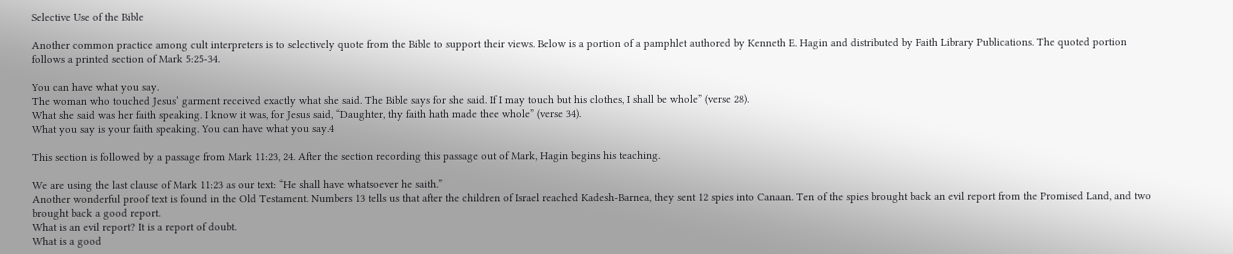Selective Use of the Bible

Another common practice among cult interpreters is to selectively quote from the Bible to support their views. Below is a portion of a pamphlet authored by Kenneth E. Hagin and distributed by Faith Library Publications. The quoted portion follows a printed section of Mark 5:25-34.

You can have what you say.
The woman who touched Jesus’ garment received exactly what she said. The Bible says for she said. If I may touch but his clothes, I shall be whole” (verse 28).
What she said was her faith speaking. I know it was, for Jesus said, “Daughter, thy faith hath made thee whole” (verse 34).
What you say is your faith speaking. You can have what you say.4

This section is followed by a passage from Mark 11:23, 24. After the section recording this passage out of Mark, Hagin begins his teaching.

We are using the last clause of Mark 11:23 as our text: “He shall have whatsoever he saith.”
Another wonderful proof text is found in the Old Testament. Numbers 13 tells us that after the children of Israel reached Kadesh-Barnea, they sent 12 spies into Canaan. Ten of the spies brought back an evil report from the Promised Land, and two brought back a good report.
What is an evil report? It is a report of doubt.
What is a good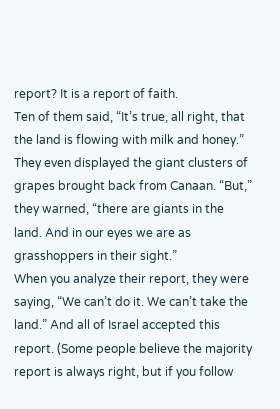report? It is a report of faith.
Ten of them said, “It’s true, all right, that the land is flowing with milk and honey.” They even displayed the giant clusters of grapes brought back from Canaan. “But,” they warned, “there are giants in the land. And in our eyes we are as grasshoppers in their sight.”
When you analyze their report, they were saying, “We can’t do it. We can’t take the land.” And all of Israel accepted this report. (Some people believe the majority report is always right, but if you follow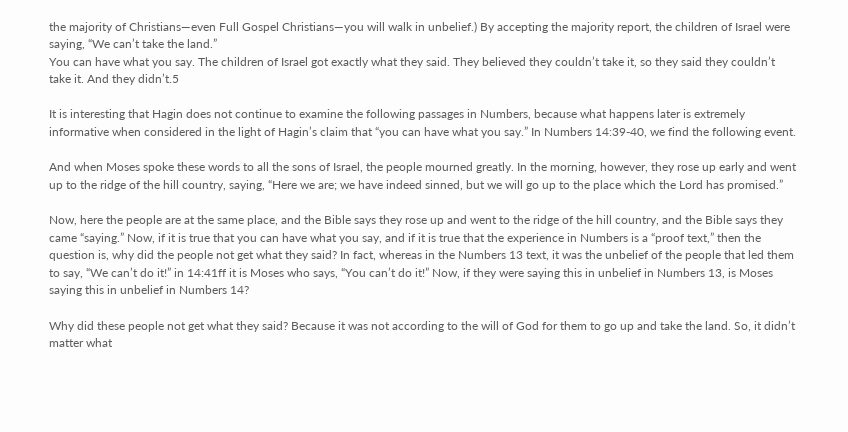the majority of Christians—even Full Gospel Christians—you will walk in unbelief.) By accepting the majority report, the children of Israel were saying, “We can’t take the land.”
You can have what you say. The children of Israel got exactly what they said. They believed they couldn’t take it, so they said they couldn’t take it. And they didn’t.5

It is interesting that Hagin does not continue to examine the following passages in Numbers, because what happens later is extremely informative when considered in the light of Hagin’s claim that “you can have what you say.” In Numbers 14:39-40, we find the following event.

And when Moses spoke these words to all the sons of Israel, the people mourned greatly. In the morning, however, they rose up early and went up to the ridge of the hill country, saying, “Here we are; we have indeed sinned, but we will go up to the place which the Lord has promised.”

Now, here the people are at the same place, and the Bible says they rose up and went to the ridge of the hill country, and the Bible says they came “saying.” Now, if it is true that you can have what you say, and if it is true that the experience in Numbers is a “proof text,” then the question is, why did the people not get what they said? In fact, whereas in the Numbers 13 text, it was the unbelief of the people that led them to say, “We can’t do it!” in 14:41ff it is Moses who says, “You can’t do it!” Now, if they were saying this in unbelief in Numbers 13, is Moses saying this in unbelief in Numbers 14?

Why did these people not get what they said? Because it was not according to the will of God for them to go up and take the land. So, it didn’t matter what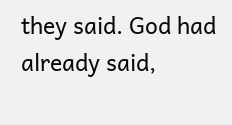they said. God had already said,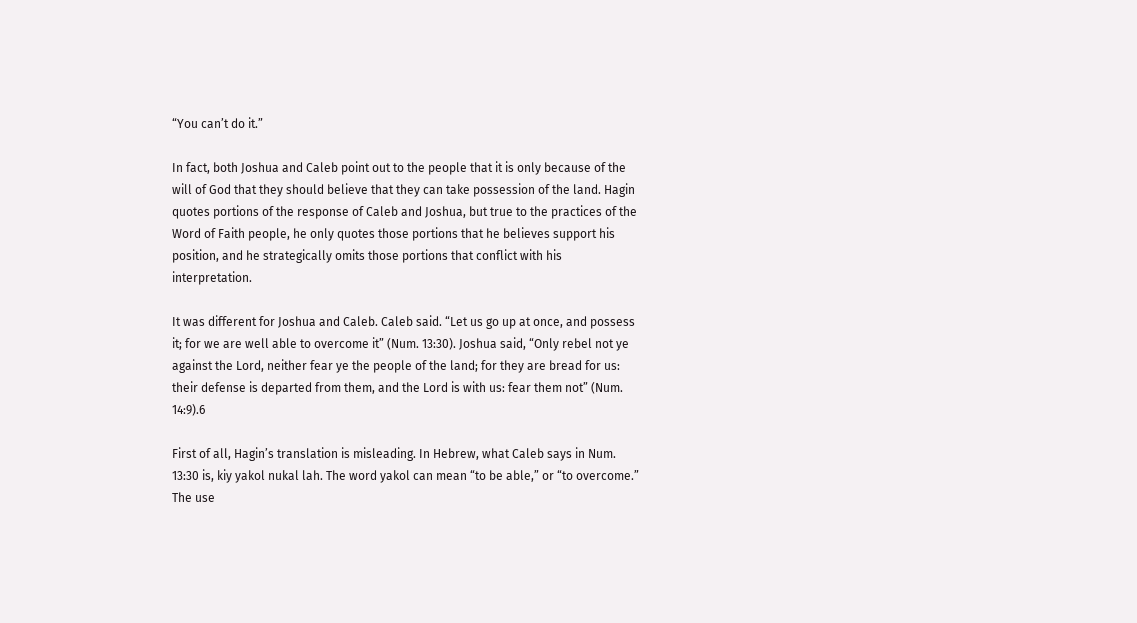“You can’t do it.”

In fact, both Joshua and Caleb point out to the people that it is only because of the will of God that they should believe that they can take possession of the land. Hagin quotes portions of the response of Caleb and Joshua, but true to the practices of the Word of Faith people, he only quotes those portions that he believes support his position, and he strategically omits those portions that conflict with his interpretation.

It was different for Joshua and Caleb. Caleb said. “Let us go up at once, and possess it; for we are well able to overcome it” (Num. 13:30). Joshua said, “Only rebel not ye against the Lord, neither fear ye the people of the land; for they are bread for us: their defense is departed from them, and the Lord is with us: fear them not” (Num. 14:9).6

First of all, Hagin’s translation is misleading. In Hebrew, what Caleb says in Num. 13:30 is, kiy yakol nukal lah. The word yakol can mean “to be able,” or “to overcome.” The use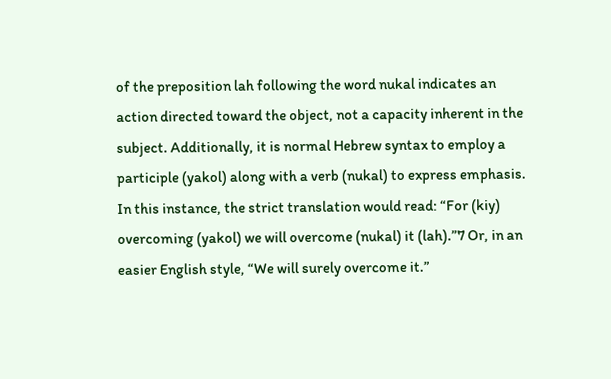of the preposition lah following the word nukal indicates an action directed toward the object, not a capacity inherent in the subject. Additionally, it is normal Hebrew syntax to employ a participle (yakol) along with a verb (nukal) to express emphasis. In this instance, the strict translation would read: “For (kiy) overcoming (yakol) we will overcome (nukal) it (lah).”7 Or, in an easier English style, “We will surely overcome it.”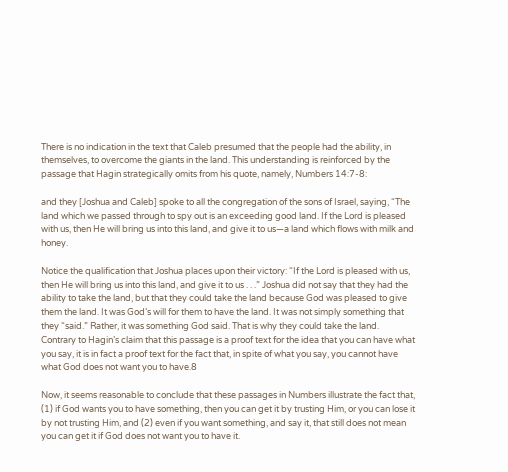There is no indication in the text that Caleb presumed that the people had the ability, in themselves, to overcome the giants in the land. This understanding is reinforced by the passage that Hagin strategically omits from his quote, namely, Numbers 14:7-8:

and they [Joshua and Caleb] spoke to all the congregation of the sons of Israel, saying, “The land which we passed through to spy out is an exceeding good land. If the Lord is pleased with us, then He will bring us into this land, and give it to us—a land which flows with milk and honey.

Notice the qualification that Joshua places upon their victory: “If the Lord is pleased with us, then He will bring us into this land, and give it to us . . .” Joshua did not say that they had the ability to take the land, but that they could take the land because God was pleased to give them the land. It was God’s will for them to have the land. It was not simply something that they “said.” Rather, it was something God said. That is why they could take the land. Contrary to Hagin’s claim that this passage is a proof text for the idea that you can have what you say, it is in fact a proof text for the fact that, in spite of what you say, you cannot have what God does not want you to have.8

Now, it seems reasonable to conclude that these passages in Numbers illustrate the fact that, (1) if God wants you to have something, then you can get it by trusting Him, or you can lose it by not trusting Him, and (2) even if you want something, and say it, that still does not mean you can get it if God does not want you to have it.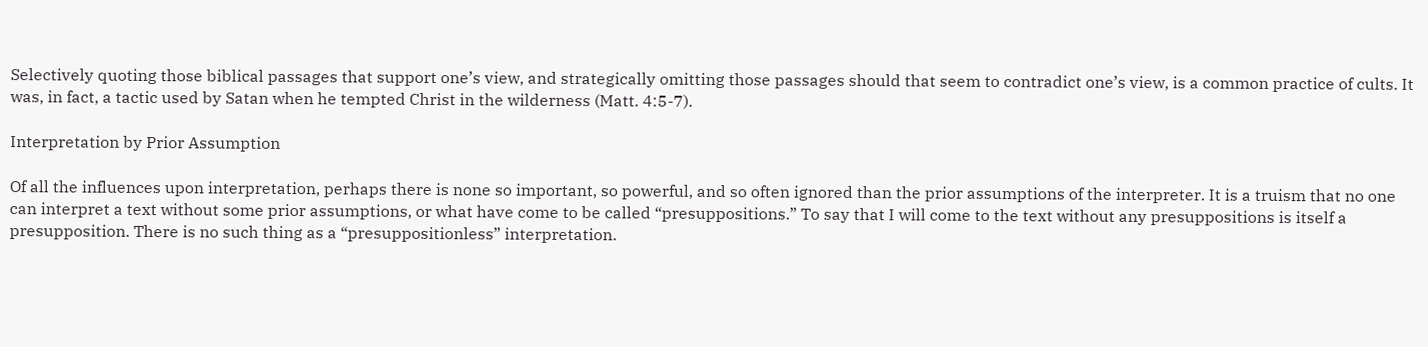Selectively quoting those biblical passages that support one’s view, and strategically omitting those passages should that seem to contradict one’s view, is a common practice of cults. It
was, in fact, a tactic used by Satan when he tempted Christ in the wilderness (Matt. 4:5-7).

Interpretation by Prior Assumption

Of all the influences upon interpretation, perhaps there is none so important, so powerful, and so often ignored than the prior assumptions of the interpreter. It is a truism that no one can interpret a text without some prior assumptions, or what have come to be called “presuppositions.” To say that I will come to the text without any presuppositions is itself a presupposition. There is no such thing as a “presuppositionless” interpretation.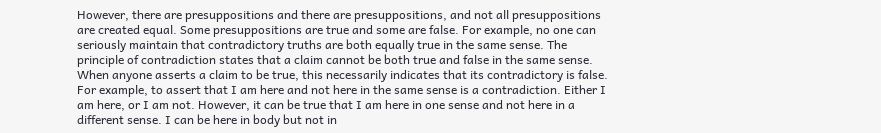However, there are presuppositions and there are presuppositions, and not all presuppositions are created equal. Some presuppositions are true and some are false. For example, no one can seriously maintain that contradictory truths are both equally true in the same sense. The principle of contradiction states that a claim cannot be both true and false in the same sense. When anyone asserts a claim to be true, this necessarily indicates that its contradictory is false. For example, to assert that I am here and not here in the same sense is a contradiction. Either I am here, or I am not. However, it can be true that I am here in one sense and not here in a different sense. I can be here in body but not in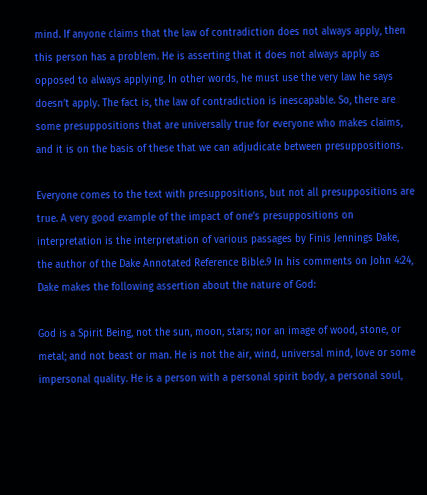mind. If anyone claims that the law of contradiction does not always apply, then this person has a problem. He is asserting that it does not always apply as opposed to always applying. In other words, he must use the very law he says doesn’t apply. The fact is, the law of contradiction is inescapable. So, there are some presuppositions that are universally true for everyone who makes claims, and it is on the basis of these that we can adjudicate between presuppositions.

Everyone comes to the text with presuppositions, but not all presuppositions are true. A very good example of the impact of one’s presuppositions on interpretation is the interpretation of various passages by Finis Jennings Dake, the author of the Dake Annotated Reference Bible.9 In his comments on John 4:24, Dake makes the following assertion about the nature of God:

God is a Spirit Being, not the sun, moon, stars; nor an image of wood, stone, or metal; and not beast or man. He is not the air, wind, universal mind, love or some impersonal quality. He is a person with a personal spirit body, a personal soul,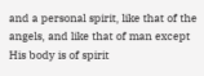and a personal spirit, like that of the angels, and like that of man except His body is of spirit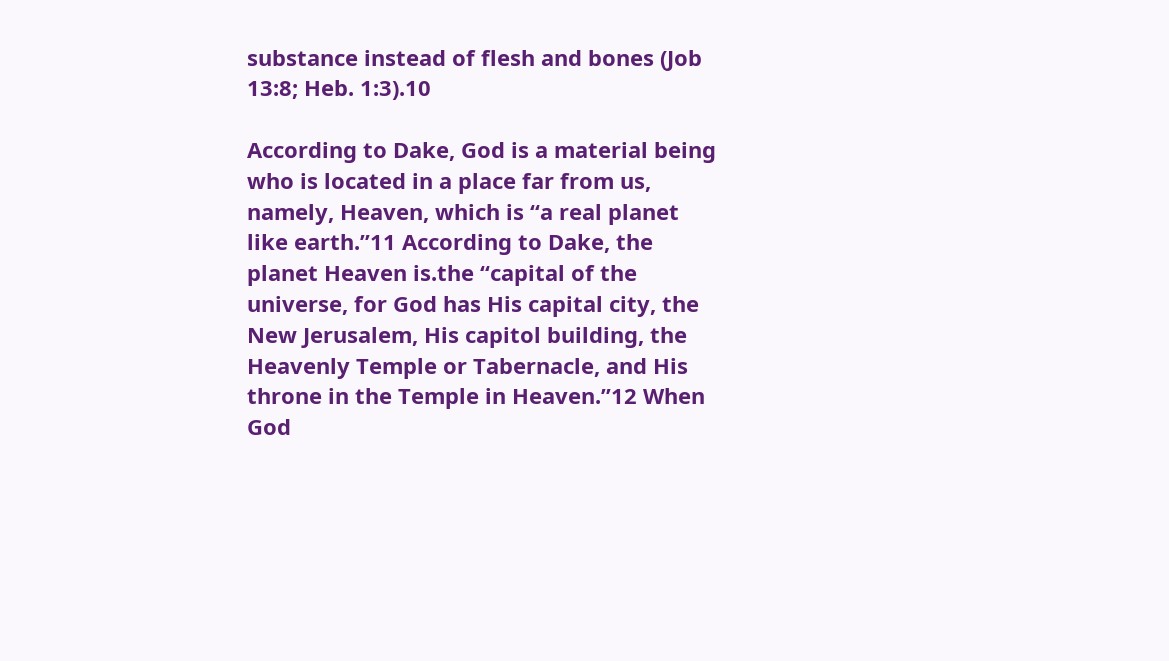substance instead of flesh and bones (Job 13:8; Heb. 1:3).10

According to Dake, God is a material being who is located in a place far from us, namely, Heaven, which is “a real planet like earth.”11 According to Dake, the planet Heaven is.the “capital of the universe, for God has His capital city, the New Jerusalem, His capitol building, the Heavenly Temple or Tabernacle, and His throne in the Temple in Heaven.”12 When God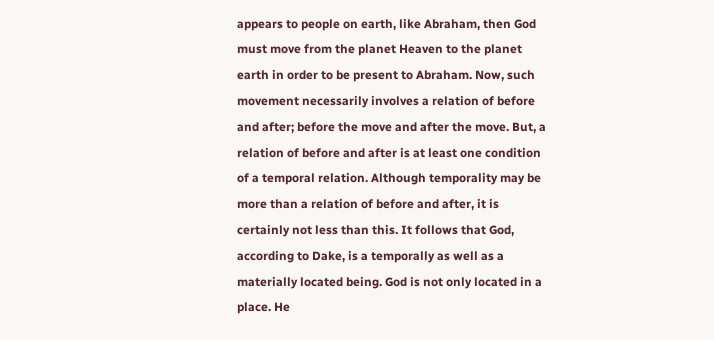appears to people on earth, like Abraham, then God
must move from the planet Heaven to the planet earth in order to be present to Abraham. Now, such movement necessarily involves a relation of before and after; before the move and after the move. But, a relation of before and after is at least one condition of a temporal relation. Although temporality may be more than a relation of before and after, it is certainly not less than this. It follows that God, according to Dake, is a temporally as well as a materially located being. God is not only located in a place. He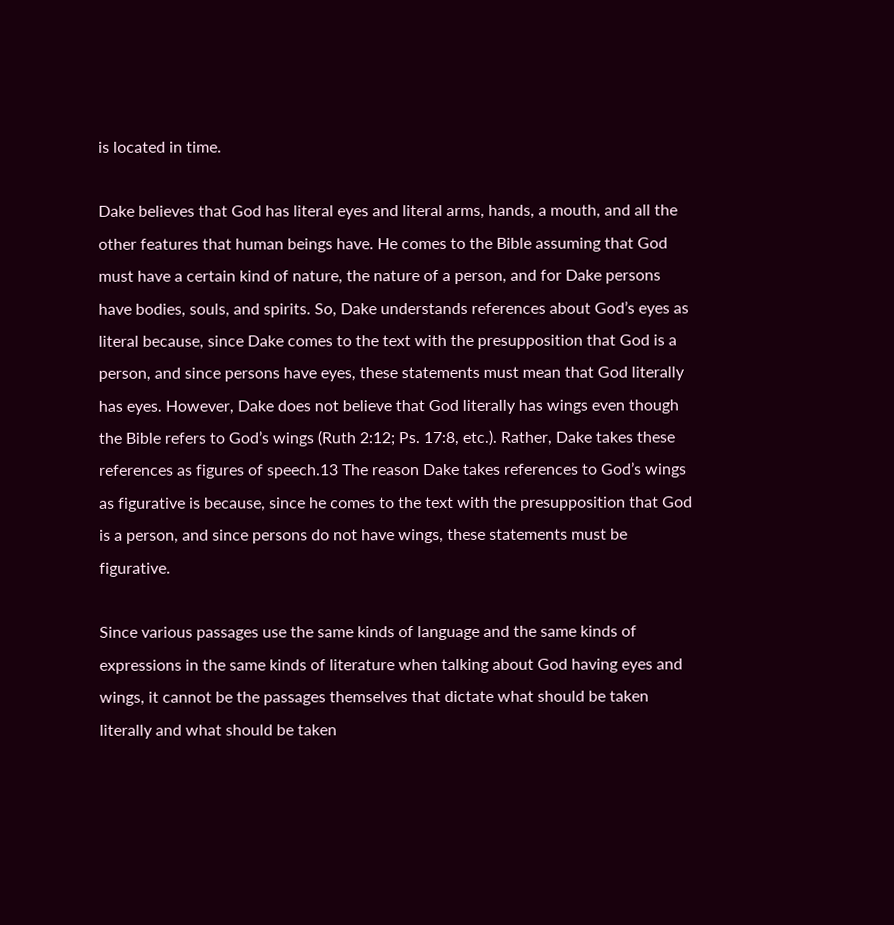is located in time.

Dake believes that God has literal eyes and literal arms, hands, a mouth, and all the other features that human beings have. He comes to the Bible assuming that God must have a certain kind of nature, the nature of a person, and for Dake persons have bodies, souls, and spirits. So, Dake understands references about God’s eyes as literal because, since Dake comes to the text with the presupposition that God is a person, and since persons have eyes, these statements must mean that God literally has eyes. However, Dake does not believe that God literally has wings even though the Bible refers to God’s wings (Ruth 2:12; Ps. 17:8, etc.). Rather, Dake takes these references as figures of speech.13 The reason Dake takes references to God’s wings as figurative is because, since he comes to the text with the presupposition that God is a person, and since persons do not have wings, these statements must be figurative.

Since various passages use the same kinds of language and the same kinds of expressions in the same kinds of literature when talking about God having eyes and wings, it cannot be the passages themselves that dictate what should be taken literally and what should be taken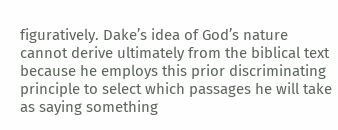figuratively. Dake’s idea of God’s nature cannot derive ultimately from the biblical text because he employs this prior discriminating principle to select which passages he will take as saying something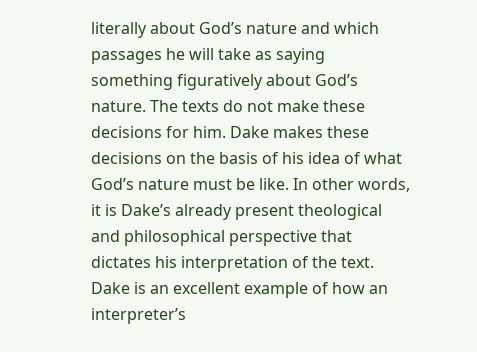literally about God’s nature and which passages he will take as saying something figuratively about God’s nature. The texts do not make these decisions for him. Dake makes these decisions on the basis of his idea of what God’s nature must be like. In other words, it is Dake’s already present theological and philosophical perspective that dictates his interpretation of the text. Dake is an excellent example of how an interpreter’s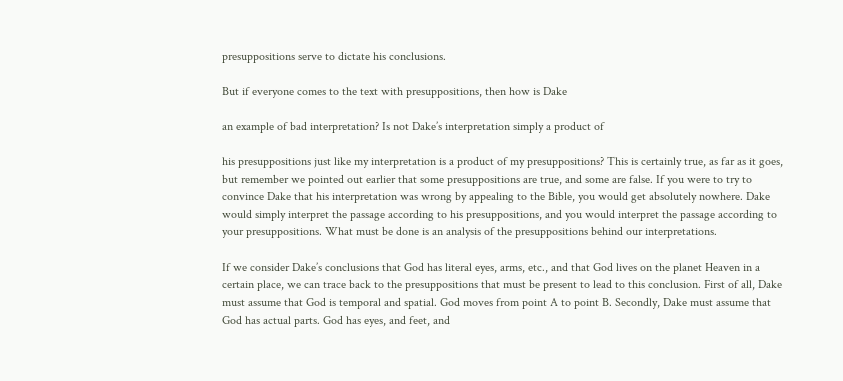presuppositions serve to dictate his conclusions.

But if everyone comes to the text with presuppositions, then how is Dake

an example of bad interpretation? Is not Dake’s interpretation simply a product of

his presuppositions just like my interpretation is a product of my presuppositions? This is certainly true, as far as it goes, but remember we pointed out earlier that some presuppositions are true, and some are false. If you were to try to convince Dake that his interpretation was wrong by appealing to the Bible, you would get absolutely nowhere. Dake would simply interpret the passage according to his presuppositions, and you would interpret the passage according to your presuppositions. What must be done is an analysis of the presuppositions behind our interpretations.

If we consider Dake’s conclusions that God has literal eyes, arms, etc., and that God lives on the planet Heaven in a certain place, we can trace back to the presuppositions that must be present to lead to this conclusion. First of all, Dake must assume that God is temporal and spatial. God moves from point A to point B. Secondly, Dake must assume that God has actual parts. God has eyes, and feet, and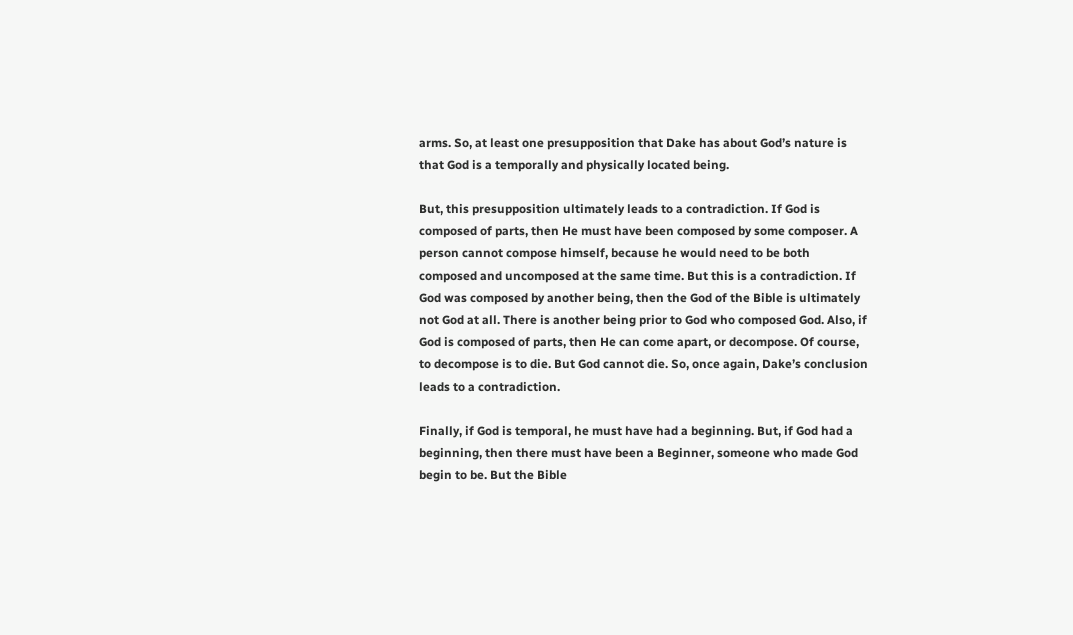arms. So, at least one presupposition that Dake has about God’s nature is that God is a temporally and physically located being.

But, this presupposition ultimately leads to a contradiction. If God is composed of parts, then He must have been composed by some composer. A person cannot compose himself, because he would need to be both composed and uncomposed at the same time. But this is a contradiction. If God was composed by another being, then the God of the Bible is ultimately not God at all. There is another being prior to God who composed God. Also, if God is composed of parts, then He can come apart, or decompose. Of course, to decompose is to die. But God cannot die. So, once again, Dake’s conclusion leads to a contradiction.

Finally, if God is temporal, he must have had a beginning. But, if God had a beginning, then there must have been a Beginner, someone who made God begin to be. But the Bible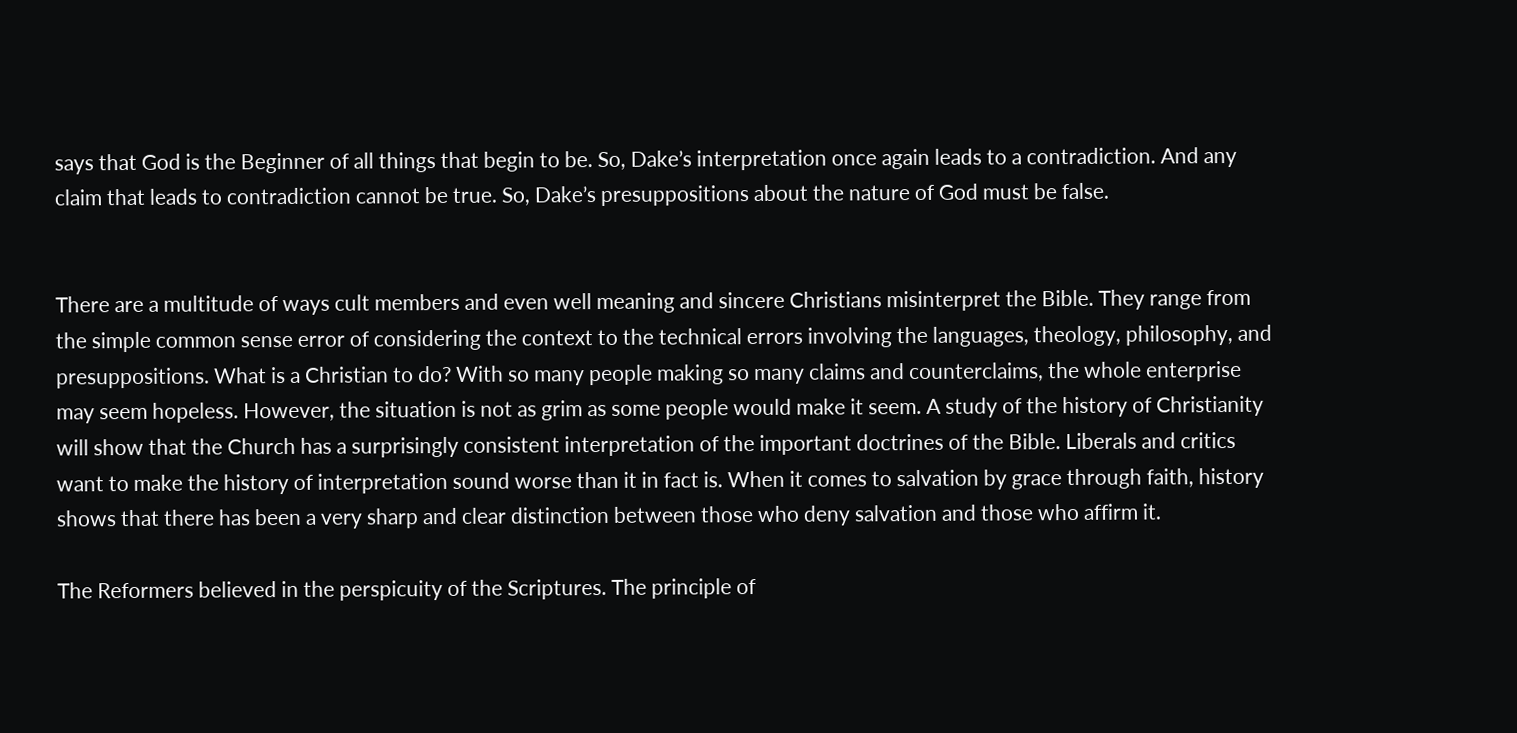says that God is the Beginner of all things that begin to be. So, Dake’s interpretation once again leads to a contradiction. And any claim that leads to contradiction cannot be true. So, Dake’s presuppositions about the nature of God must be false.


There are a multitude of ways cult members and even well meaning and sincere Christians misinterpret the Bible. They range from the simple common sense error of considering the context to the technical errors involving the languages, theology, philosophy, and presuppositions. What is a Christian to do? With so many people making so many claims and counterclaims, the whole enterprise may seem hopeless. However, the situation is not as grim as some people would make it seem. A study of the history of Christianity will show that the Church has a surprisingly consistent interpretation of the important doctrines of the Bible. Liberals and critics want to make the history of interpretation sound worse than it in fact is. When it comes to salvation by grace through faith, history shows that there has been a very sharp and clear distinction between those who deny salvation and those who affirm it.

The Reformers believed in the perspicuity of the Scriptures. The principle of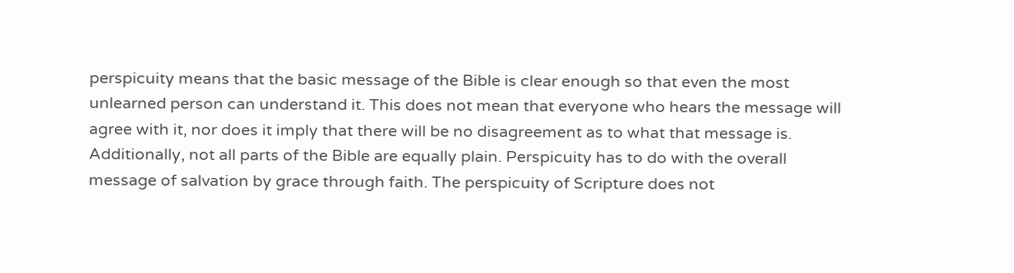perspicuity means that the basic message of the Bible is clear enough so that even the most unlearned person can understand it. This does not mean that everyone who hears the message will agree with it, nor does it imply that there will be no disagreement as to what that message is. Additionally, not all parts of the Bible are equally plain. Perspicuity has to do with the overall message of salvation by grace through faith. The perspicuity of Scripture does not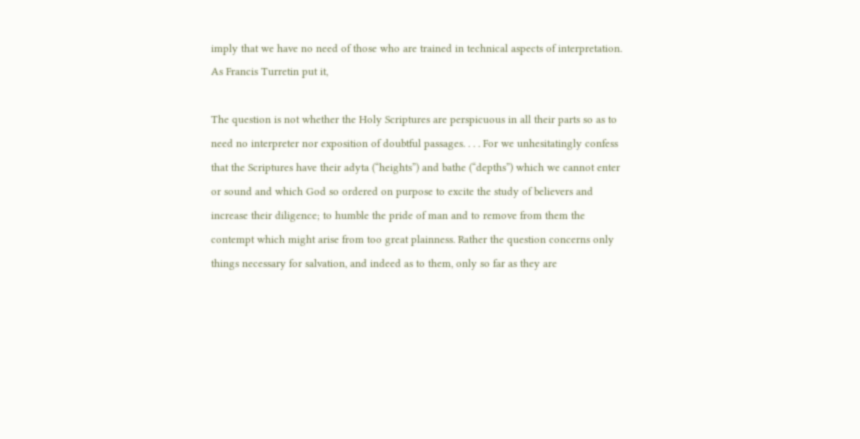imply that we have no need of those who are trained in technical aspects of interpretation. As Francis Turretin put it,

The question is not whether the Holy Scriptures are perspicuous in all their parts so as to need no interpreter nor exposition of doubtful passages. . . . For we unhesitatingly confess that the Scriptures have their adyta (“heights”) and bathe (“depths”) which we cannot enter or sound and which God so ordered on purpose to excite the study of believers and increase their diligence; to humble the pride of man and to remove from them the contempt which might arise from too great plainness. Rather the question concerns only things necessary for salvation, and indeed as to them, only so far as they are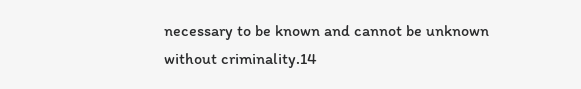necessary to be known and cannot be unknown without criminality.14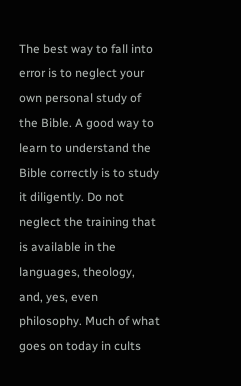The best way to fall into error is to neglect your own personal study of the Bible. A good way to learn to understand the Bible correctly is to study it diligently. Do not neglect the training that is available in the languages, theology, and, yes, even philosophy. Much of what goes on today in cults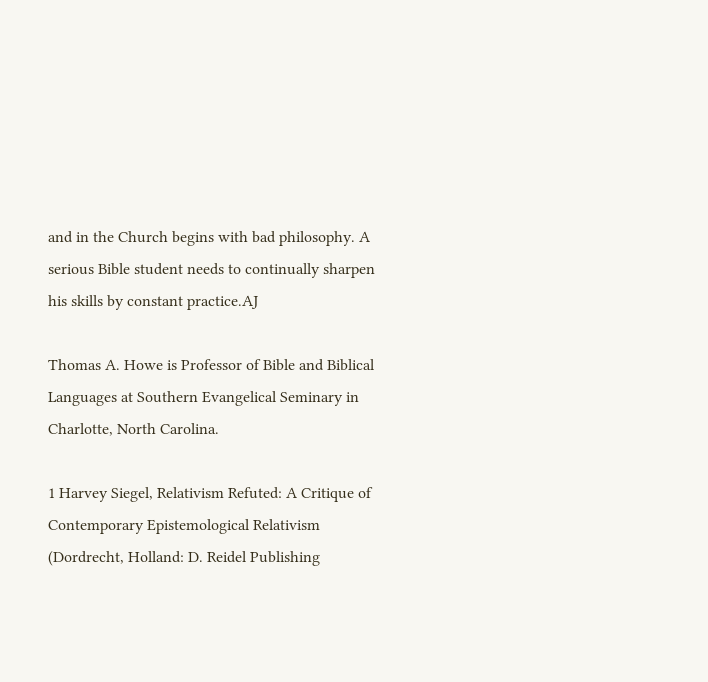and in the Church begins with bad philosophy. A serious Bible student needs to continually sharpen his skills by constant practice.AJ

Thomas A. Howe is Professor of Bible and Biblical Languages at Southern Evangelical Seminary in Charlotte, North Carolina.

1 Harvey Siegel, Relativism Refuted: A Critique of Contemporary Epistemological Relativism (Dordrecht, Holland: D. Reidel Publishing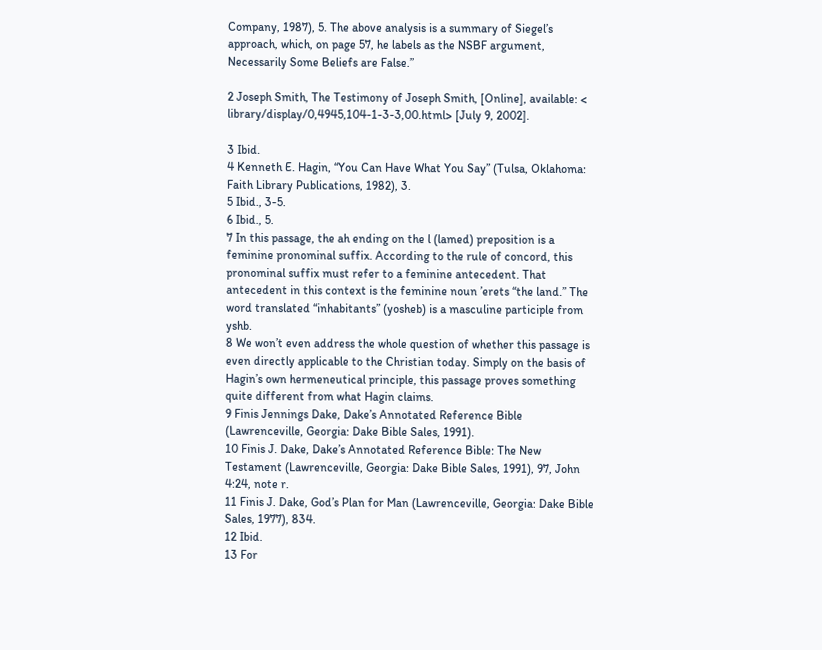Company, 1987), 5. The above analysis is a summary of Siegel’s approach, which, on page 57, he labels as the NSBF argument, Necessarily Some Beliefs are False.”

2 Joseph Smith, The Testimony of Joseph Smith, [Online], available: < library/display/0,4945,104-1-3-3,00.html> [July 9, 2002].

3 Ibid.
4 Kenneth E. Hagin, “You Can Have What You Say” (Tulsa, Oklahoma: Faith Library Publications, 1982), 3.
5 Ibid., 3-5.
6 Ibid., 5.
7 In this passage, the ah ending on the l (lamed) preposition is a feminine pronominal suffix. According to the rule of concord, this pronominal suffix must refer to a feminine antecedent. That antecedent in this context is the feminine noun ’erets “the land.” The word translated “inhabitants” (yosheb) is a masculine participle from yshb.
8 We won’t even address the whole question of whether this passage is even directly applicable to the Christian today. Simply on the basis of Hagin’s own hermeneutical principle, this passage proves something quite different from what Hagin claims.
9 Finis Jennings Dake, Dake’s Annotated Reference Bible (Lawrenceville, Georgia: Dake Bible Sales, 1991).
10 Finis J. Dake, Dake’s Annotated Reference Bible: The New Testament (Lawrenceville, Georgia: Dake Bible Sales, 1991), 97, John 4:24, note r.
11 Finis J. Dake, God’s Plan for Man (Lawrenceville, Georgia: Dake Bible Sales, 1977), 834.
12 Ibid.
13 For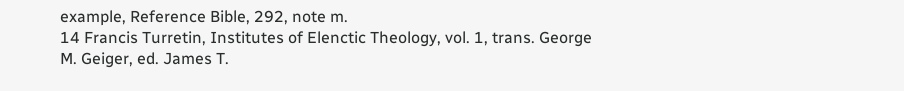example, Reference Bible, 292, note m.
14 Francis Turretin, Institutes of Elenctic Theology, vol. 1, trans. George M. Geiger, ed. James T.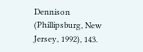Dennison (Phillipsburg, New Jersey, 1992), 143.